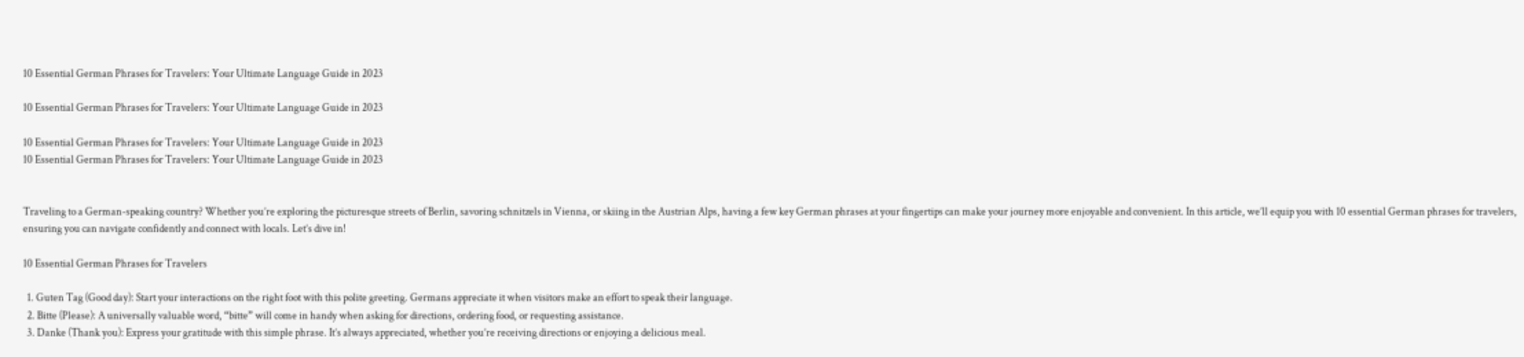10 Essential German Phrases for Travelers: Your Ultimate Language Guide in 2023

10 Essential German Phrases for Travelers: Your Ultimate Language Guide in 2023

10 Essential German Phrases for Travelers: Your Ultimate Language Guide in 2023
10 Essential German Phrases for Travelers: Your Ultimate Language Guide in 2023


Traveling to a German-speaking country? Whether you’re exploring the picturesque streets of Berlin, savoring schnitzels in Vienna, or skiing in the Austrian Alps, having a few key German phrases at your fingertips can make your journey more enjoyable and convenient. In this article, we’ll equip you with 10 essential German phrases for travelers, ensuring you can navigate confidently and connect with locals. Let’s dive in!

10 Essential German Phrases for Travelers

  1. Guten Tag (Good day): Start your interactions on the right foot with this polite greeting. Germans appreciate it when visitors make an effort to speak their language.
  2. Bitte (Please): A universally valuable word, “bitte” will come in handy when asking for directions, ordering food, or requesting assistance.
  3. Danke (Thank you): Express your gratitude with this simple phrase. It’s always appreciated, whether you’re receiving directions or enjoying a delicious meal.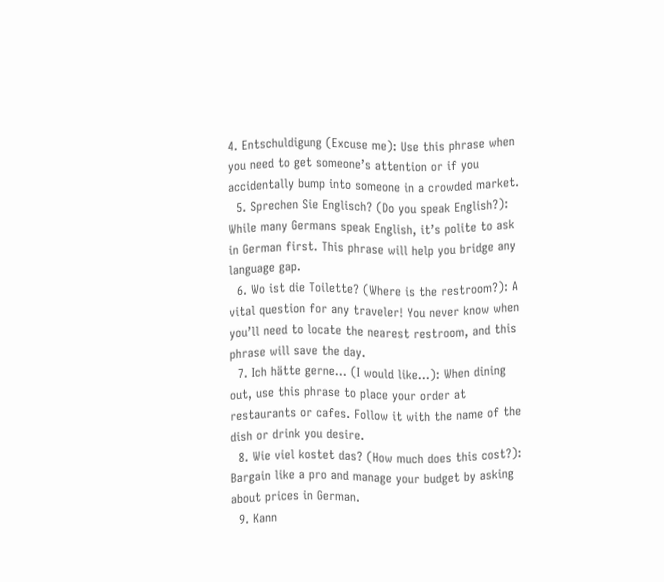4. Entschuldigung (Excuse me): Use this phrase when you need to get someone’s attention or if you accidentally bump into someone in a crowded market.
  5. Sprechen Sie Englisch? (Do you speak English?): While many Germans speak English, it’s polite to ask in German first. This phrase will help you bridge any language gap.
  6. Wo ist die Toilette? (Where is the restroom?): A vital question for any traveler! You never know when you’ll need to locate the nearest restroom, and this phrase will save the day.
  7. Ich hätte gerne… (I would like…): When dining out, use this phrase to place your order at restaurants or cafes. Follow it with the name of the dish or drink you desire.
  8. Wie viel kostet das? (How much does this cost?): Bargain like a pro and manage your budget by asking about prices in German.
  9. Kann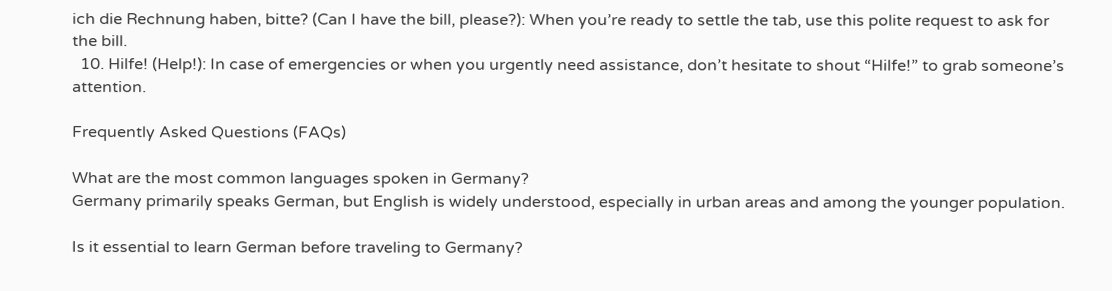ich die Rechnung haben, bitte? (Can I have the bill, please?): When you’re ready to settle the tab, use this polite request to ask for the bill.
  10. Hilfe! (Help!): In case of emergencies or when you urgently need assistance, don’t hesitate to shout “Hilfe!” to grab someone’s attention.

Frequently Asked Questions (FAQs)

What are the most common languages spoken in Germany?
Germany primarily speaks German, but English is widely understood, especially in urban areas and among the younger population.

Is it essential to learn German before traveling to Germany?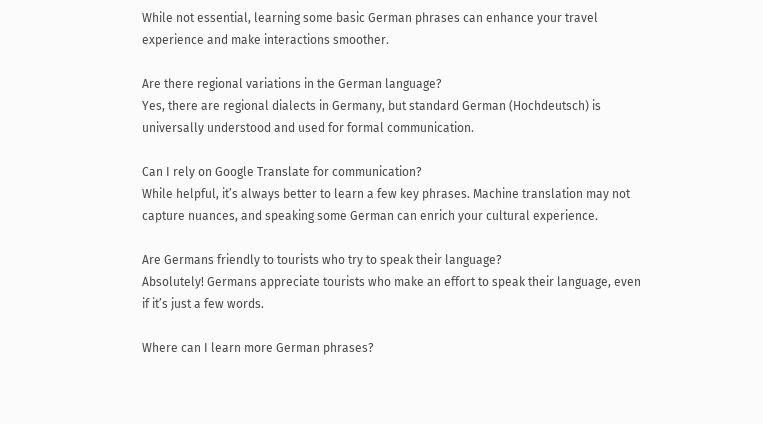While not essential, learning some basic German phrases can enhance your travel experience and make interactions smoother.

Are there regional variations in the German language?
Yes, there are regional dialects in Germany, but standard German (Hochdeutsch) is universally understood and used for formal communication.

Can I rely on Google Translate for communication?
While helpful, it’s always better to learn a few key phrases. Machine translation may not capture nuances, and speaking some German can enrich your cultural experience.

Are Germans friendly to tourists who try to speak their language?
Absolutely! Germans appreciate tourists who make an effort to speak their language, even if it’s just a few words.

Where can I learn more German phrases?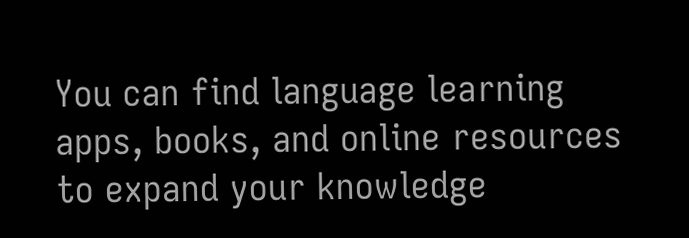You can find language learning apps, books, and online resources to expand your knowledge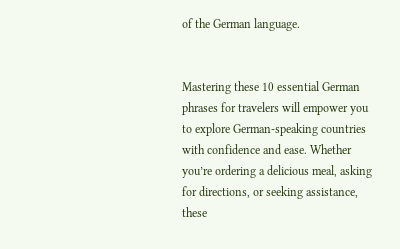of the German language.


Mastering these 10 essential German phrases for travelers will empower you to explore German-speaking countries with confidence and ease. Whether you’re ordering a delicious meal, asking for directions, or seeking assistance, these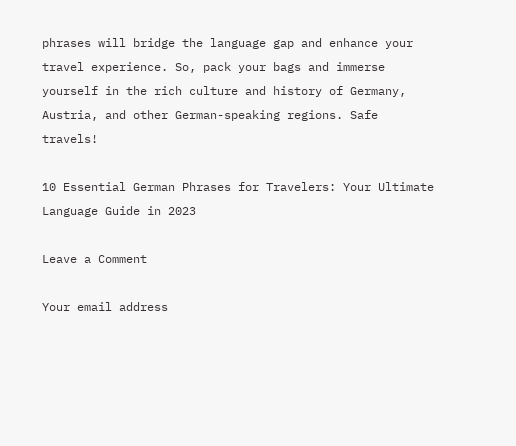phrases will bridge the language gap and enhance your travel experience. So, pack your bags and immerse yourself in the rich culture and history of Germany, Austria, and other German-speaking regions. Safe travels!

10 Essential German Phrases for Travelers: Your Ultimate Language Guide in 2023

Leave a Comment

Your email address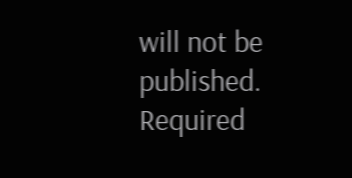will not be published. Required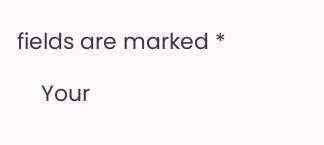fields are marked *

    Your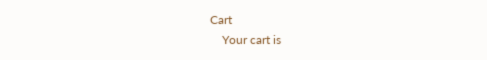Cart
    Your cart is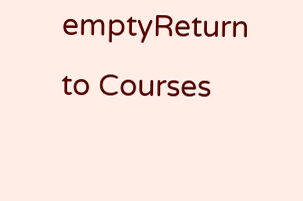emptyReturn to Courses